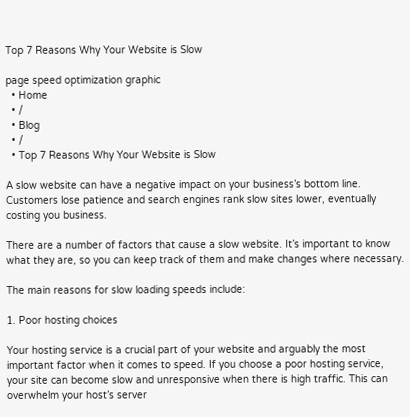Top 7 Reasons Why Your Website is Slow

page speed optimization graphic
  • Home
  • /
  • Blog
  • /
  • Top 7 Reasons Why Your Website is Slow

A slow website can have a negative impact on your business’s bottom line. Customers lose patience and search engines rank slow sites lower, eventually costing you business.

There are a number of factors that cause a slow website. It’s important to know what they are, so you can keep track of them and make changes where necessary.

The main reasons for slow loading speeds include:

1. Poor hosting choices

Your hosting service is a crucial part of your website and arguably the most important factor when it comes to speed. If you choose a poor hosting service, your site can become slow and unresponsive when there is high traffic. This can overwhelm your host’s server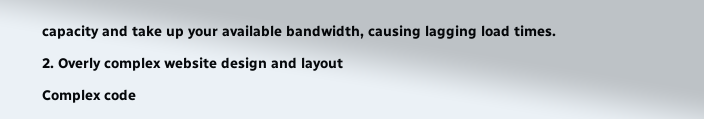capacity and take up your available bandwidth, causing lagging load times.

2. Overly complex website design and layout

Complex code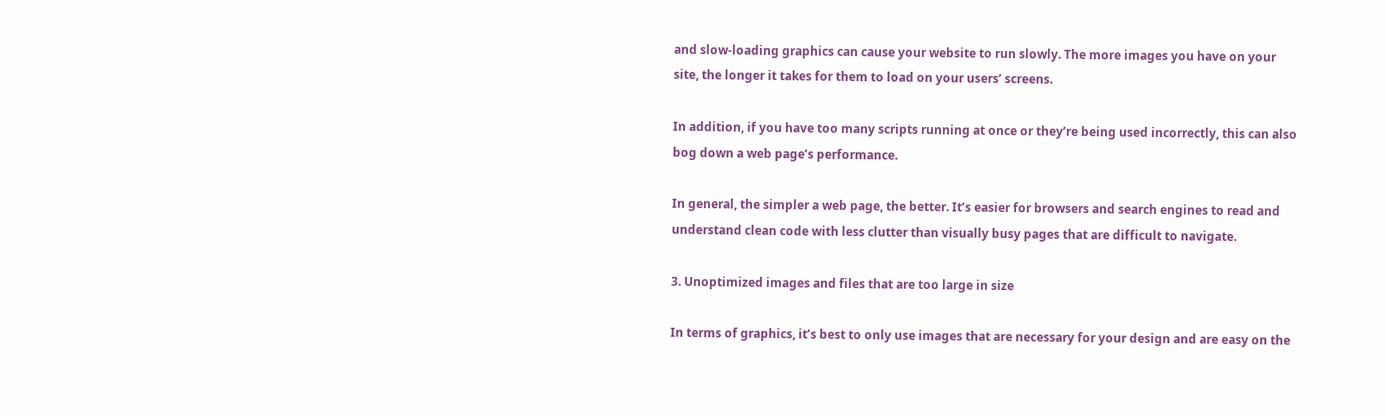and slow-loading graphics can cause your website to run slowly. The more images you have on your site, the longer it takes for them to load on your users’ screens.

In addition, if you have too many scripts running at once or they’re being used incorrectly, this can also bog down a web page’s performance.

In general, the simpler a web page, the better. It’s easier for browsers and search engines to read and understand clean code with less clutter than visually busy pages that are difficult to navigate.

3. Unoptimized images and files that are too large in size

In terms of graphics, it’s best to only use images that are necessary for your design and are easy on the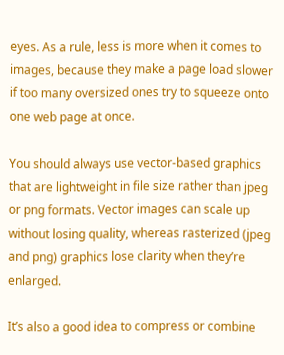eyes. As a rule, less is more when it comes to images, because they make a page load slower if too many oversized ones try to squeeze onto one web page at once.

You should always use vector-based graphics that are lightweight in file size rather than jpeg or png formats. Vector images can scale up without losing quality, whereas rasterized (jpeg and png) graphics lose clarity when they’re enlarged.

It’s also a good idea to compress or combine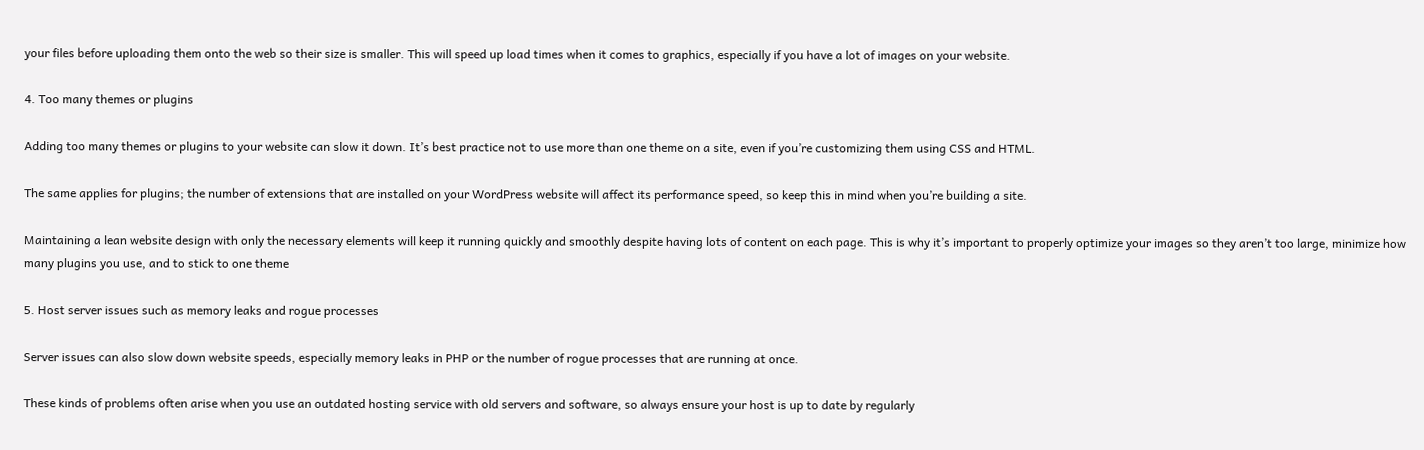your files before uploading them onto the web so their size is smaller. This will speed up load times when it comes to graphics, especially if you have a lot of images on your website.

4. Too many themes or plugins

Adding too many themes or plugins to your website can slow it down. It’s best practice not to use more than one theme on a site, even if you’re customizing them using CSS and HTML.

The same applies for plugins; the number of extensions that are installed on your WordPress website will affect its performance speed, so keep this in mind when you’re building a site.

Maintaining a lean website design with only the necessary elements will keep it running quickly and smoothly despite having lots of content on each page. This is why it’s important to properly optimize your images so they aren’t too large, minimize how many plugins you use, and to stick to one theme

5. Host server issues such as memory leaks and rogue processes

Server issues can also slow down website speeds, especially memory leaks in PHP or the number of rogue processes that are running at once.

These kinds of problems often arise when you use an outdated hosting service with old servers and software, so always ensure your host is up to date by regularly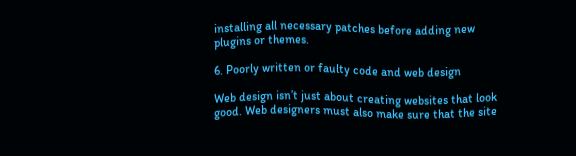installing all necessary patches before adding new plugins or themes.

6. Poorly written or faulty code and web design

Web design isn’t just about creating websites that look good. Web designers must also make sure that the site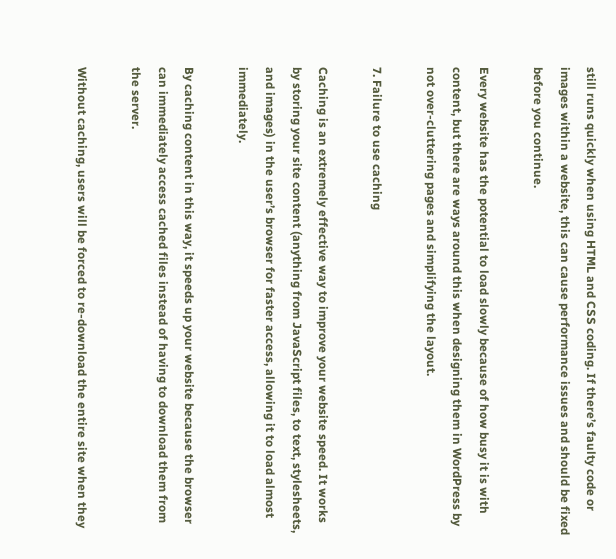still runs quickly when using HTML and CSS coding. If there’s faulty code or images within a website, this can cause performance issues and should be fixed before you continue.

Every website has the potential to load slowly because of how busy it is with content, but there are ways around this when designing them in WordPress by not over-cluttering pages and simplifying the layout.

7. Failure to use caching

Caching is an extremely effective way to improve your website speed. It works by storing your site content (anything from JavaScript files, to text, stylesheets, and images) in the user’s browser for faster access, allowing it to load almost immediately.

By caching content in this way, it speeds up your website because the browser can immediately access cached files instead of having to download them from the server.

Without caching, users will be forced to re-download the entire site when they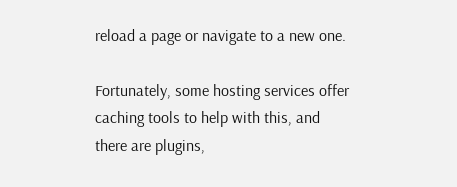reload a page or navigate to a new one.

Fortunately, some hosting services offer caching tools to help with this, and there are plugins,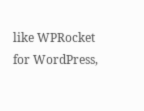like WPRocket for WordPress,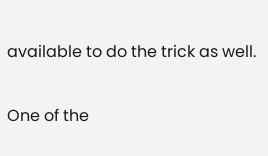available to do the trick as well.

One of the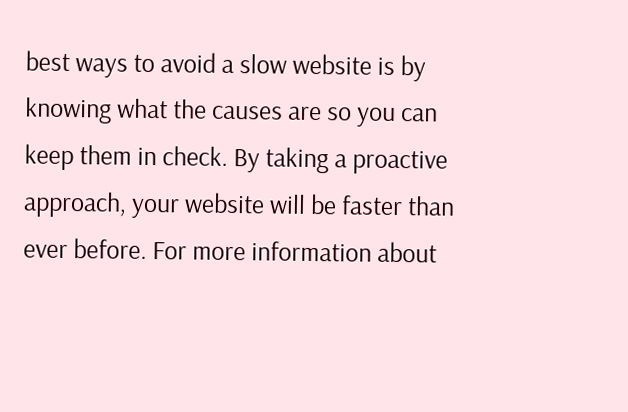best ways to avoid a slow website is by knowing what the causes are so you can keep them in check. By taking a proactive approach, your website will be faster than ever before. For more information about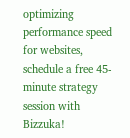optimizing performance speed for websites, schedule a free 45-minute strategy session with Bizzuka!